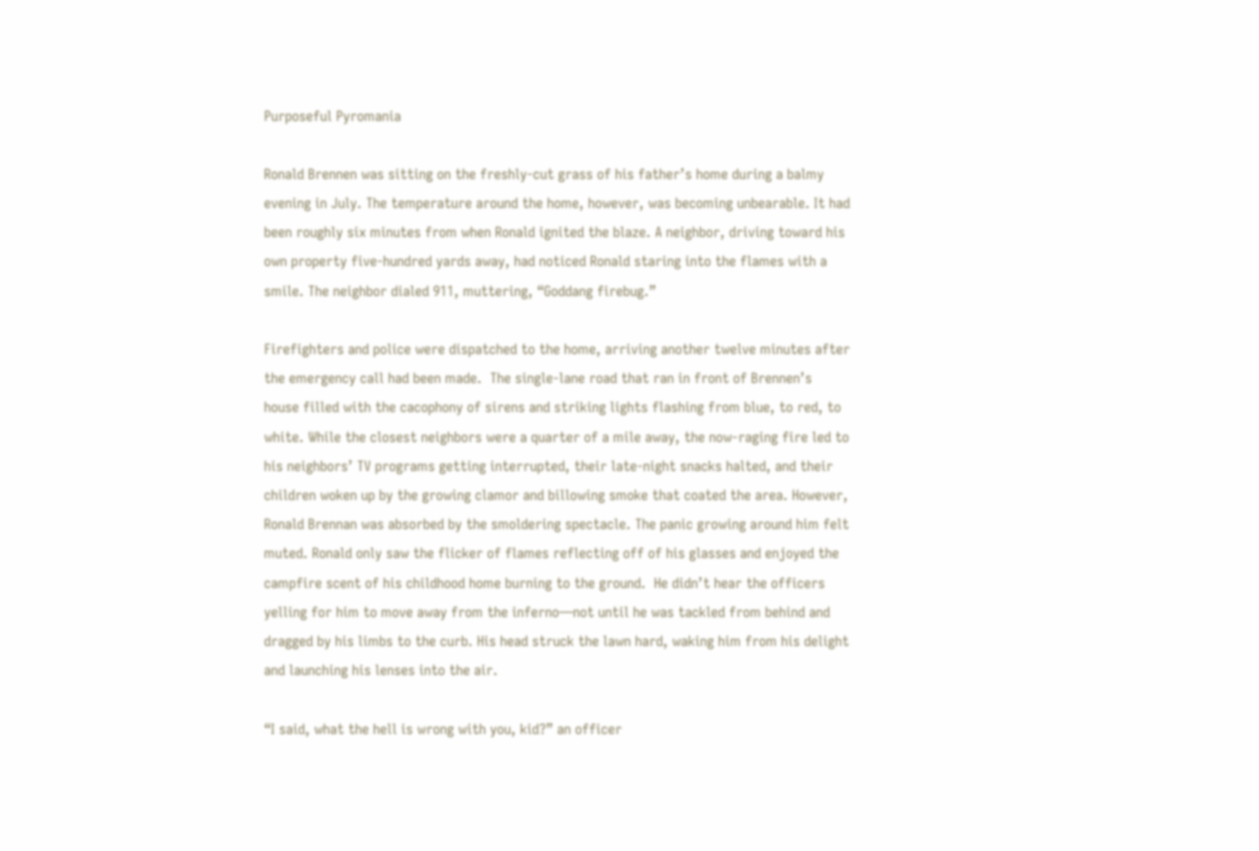Purposeful Pyromania

Ronald Brennen was sitting on the freshly-cut grass of his father’s home during a balmy evening in July. The temperature around the home, however, was becoming unbearable. It had been roughly six minutes from when Ronald ignited the blaze. A neighbor, driving toward his own property five-hundred yards away, had noticed Ronald staring into the flames with a smile. The neighbor dialed 911, muttering, “Goddang firebug.”

Firefighters and police were dispatched to the home, arriving another twelve minutes after the emergency call had been made.  The single-lane road that ran in front of Brennen’s house filled with the cacophony of sirens and striking lights flashing from blue, to red, to white. While the closest neighbors were a quarter of a mile away, the now-raging fire led to his neighbors’ TV programs getting interrupted, their late-night snacks halted, and their children woken up by the growing clamor and billowing smoke that coated the area. However, Ronald Brennan was absorbed by the smoldering spectacle. The panic growing around him felt muted. Ronald only saw the flicker of flames reflecting off of his glasses and enjoyed the campfire scent of his childhood home burning to the ground.  He didn’t hear the officers yelling for him to move away from the inferno—not until he was tackled from behind and dragged by his limbs to the curb. His head struck the lawn hard, waking him from his delight and launching his lenses into the air.

“I said, what the hell is wrong with you, kid?” an officer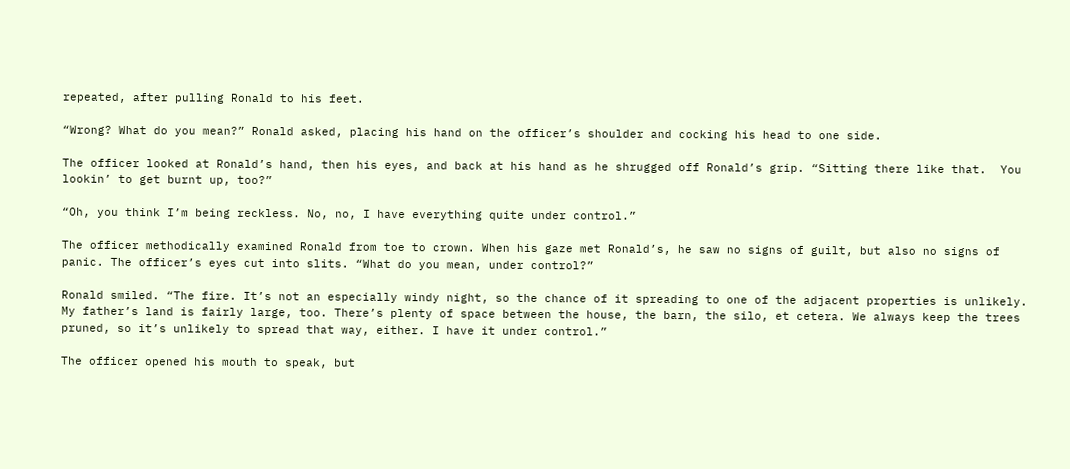repeated, after pulling Ronald to his feet.

“Wrong? What do you mean?” Ronald asked, placing his hand on the officer’s shoulder and cocking his head to one side.

The officer looked at Ronald’s hand, then his eyes, and back at his hand as he shrugged off Ronald’s grip. “Sitting there like that.  You lookin’ to get burnt up, too?”

“Oh, you think I’m being reckless. No, no, I have everything quite under control.”

The officer methodically examined Ronald from toe to crown. When his gaze met Ronald’s, he saw no signs of guilt, but also no signs of panic. The officer’s eyes cut into slits. “What do you mean, under control?”

Ronald smiled. “The fire. It’s not an especially windy night, so the chance of it spreading to one of the adjacent properties is unlikely. My father’s land is fairly large, too. There’s plenty of space between the house, the barn, the silo, et cetera. We always keep the trees pruned, so it’s unlikely to spread that way, either. I have it under control.”

The officer opened his mouth to speak, but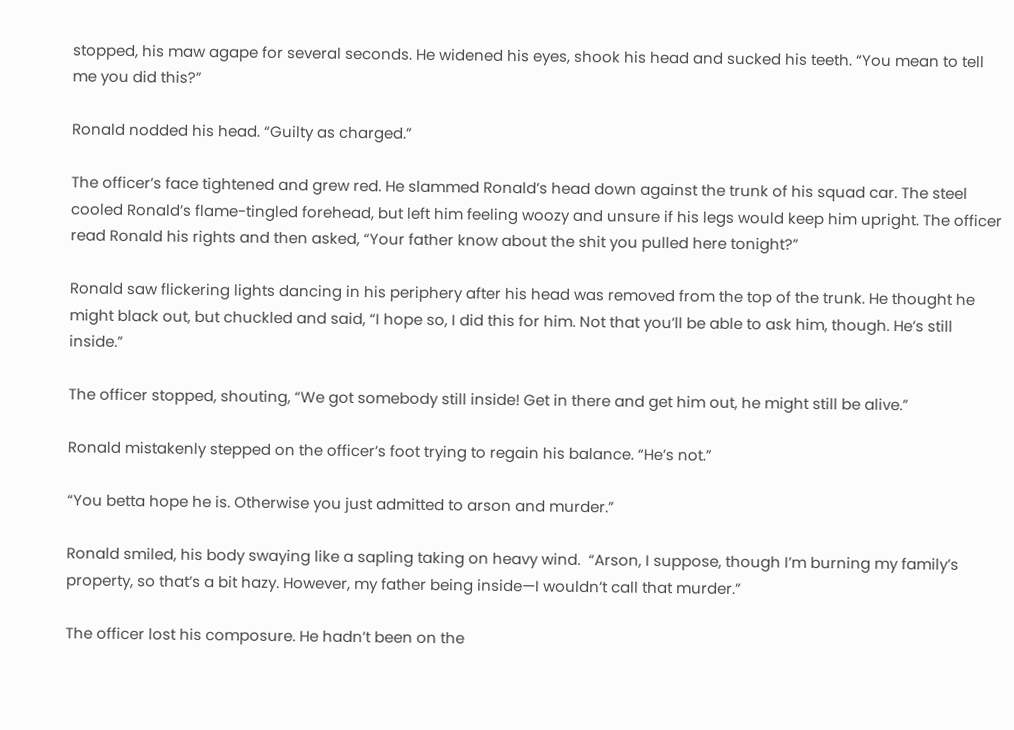stopped, his maw agape for several seconds. He widened his eyes, shook his head and sucked his teeth. “You mean to tell me you did this?”

Ronald nodded his head. “Guilty as charged.”

The officer’s face tightened and grew red. He slammed Ronald’s head down against the trunk of his squad car. The steel cooled Ronald’s flame-tingled forehead, but left him feeling woozy and unsure if his legs would keep him upright. The officer read Ronald his rights and then asked, “Your father know about the shit you pulled here tonight?”

Ronald saw flickering lights dancing in his periphery after his head was removed from the top of the trunk. He thought he might black out, but chuckled and said, “I hope so, I did this for him. Not that you’ll be able to ask him, though. He’s still inside.”

The officer stopped, shouting, “We got somebody still inside! Get in there and get him out, he might still be alive.”

Ronald mistakenly stepped on the officer’s foot trying to regain his balance. “He’s not.”

“You betta hope he is. Otherwise you just admitted to arson and murder.”

Ronald smiled, his body swaying like a sapling taking on heavy wind.  “Arson, I suppose, though I’m burning my family’s property, so that’s a bit hazy. However, my father being inside—I wouldn’t call that murder.”

The officer lost his composure. He hadn’t been on the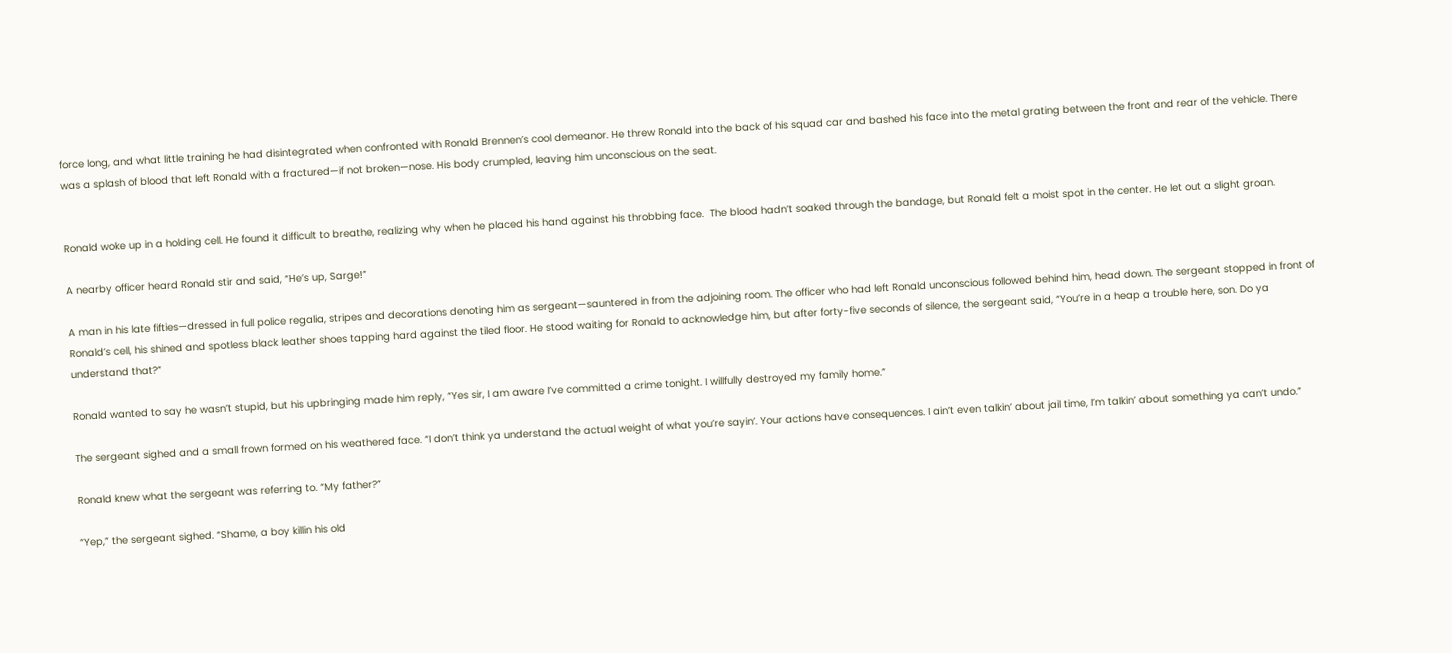force long, and what little training he had disintegrated when confronted with Ronald Brennen’s cool demeanor. He threw Ronald into the back of his squad car and bashed his face into the metal grating between the front and rear of the vehicle. There was a splash of blood that left Ronald with a fractured—if not broken—nose. His body crumpled, leaving him unconscious on the seat.


Ronald woke up in a holding cell. He found it difficult to breathe, realizing why when he placed his hand against his throbbing face.  The blood hadn’t soaked through the bandage, but Ronald felt a moist spot in the center. He let out a slight groan.

A nearby officer heard Ronald stir and said, “He’s up, Sarge!”

A man in his late fifties—dressed in full police regalia, stripes and decorations denoting him as sergeant—sauntered in from the adjoining room. The officer who had left Ronald unconscious followed behind him, head down. The sergeant stopped in front of Ronald’s cell, his shined and spotless black leather shoes tapping hard against the tiled floor. He stood waiting for Ronald to acknowledge him, but after forty-five seconds of silence, the sergeant said, “You’re in a heap a trouble here, son. Do ya understand that?”

Ronald wanted to say he wasn’t stupid, but his upbringing made him reply, “Yes sir, I am aware I’ve committed a crime tonight. I willfully destroyed my family home.”

The sergeant sighed and a small frown formed on his weathered face. “I don’t think ya understand the actual weight of what you’re sayin’. Your actions have consequences. I ain’t even talkin’ about jail time, I’m talkin’ about something ya can’t undo.”

Ronald knew what the sergeant was referring to. “My father?”

“Yep,” the sergeant sighed. “Shame, a boy killin his old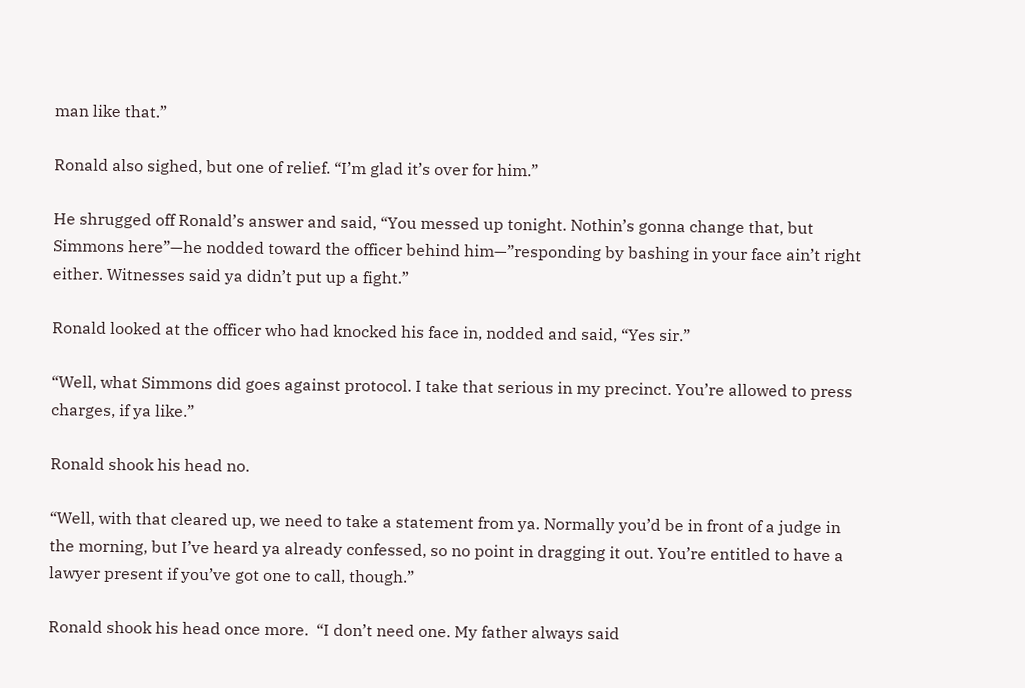man like that.”

Ronald also sighed, but one of relief. “I’m glad it’s over for him.”

He shrugged off Ronald’s answer and said, “You messed up tonight. Nothin’s gonna change that, but Simmons here”—he nodded toward the officer behind him—”responding by bashing in your face ain’t right either. Witnesses said ya didn’t put up a fight.”

Ronald looked at the officer who had knocked his face in, nodded and said, “Yes sir.”

“Well, what Simmons did goes against protocol. I take that serious in my precinct. You’re allowed to press charges, if ya like.”

Ronald shook his head no.

“Well, with that cleared up, we need to take a statement from ya. Normally you’d be in front of a judge in the morning, but I’ve heard ya already confessed, so no point in dragging it out. You’re entitled to have a lawyer present if you’ve got one to call, though.”

Ronald shook his head once more.  “I don’t need one. My father always said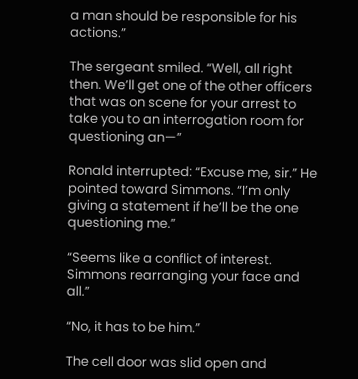a man should be responsible for his actions.”

The sergeant smiled. “Well, all right then. We’ll get one of the other officers that was on scene for your arrest to take you to an interrogation room for questioning an—”

Ronald interrupted: “Excuse me, sir.” He pointed toward Simmons. “I’m only giving a statement if he’ll be the one questioning me.”

“Seems like a conflict of interest. Simmons rearranging your face and all.”

“No, it has to be him.”

The cell door was slid open and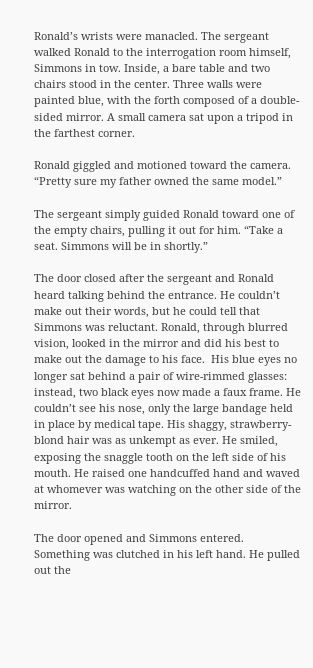Ronald’s wrists were manacled. The sergeant walked Ronald to the interrogation room himself, Simmons in tow. Inside, a bare table and two chairs stood in the center. Three walls were painted blue, with the forth composed of a double-sided mirror. A small camera sat upon a tripod in the farthest corner.

Ronald giggled and motioned toward the camera. “Pretty sure my father owned the same model.”

The sergeant simply guided Ronald toward one of the empty chairs, pulling it out for him. “Take a seat. Simmons will be in shortly.”

The door closed after the sergeant and Ronald heard talking behind the entrance. He couldn’t make out their words, but he could tell that Simmons was reluctant. Ronald, through blurred vision, looked in the mirror and did his best to make out the damage to his face.  His blue eyes no longer sat behind a pair of wire-rimmed glasses: instead, two black eyes now made a faux frame. He couldn’t see his nose, only the large bandage held in place by medical tape. His shaggy, strawberry-blond hair was as unkempt as ever. He smiled, exposing the snaggle tooth on the left side of his mouth. He raised one handcuffed hand and waved at whomever was watching on the other side of the mirror.

The door opened and Simmons entered. Something was clutched in his left hand. He pulled out the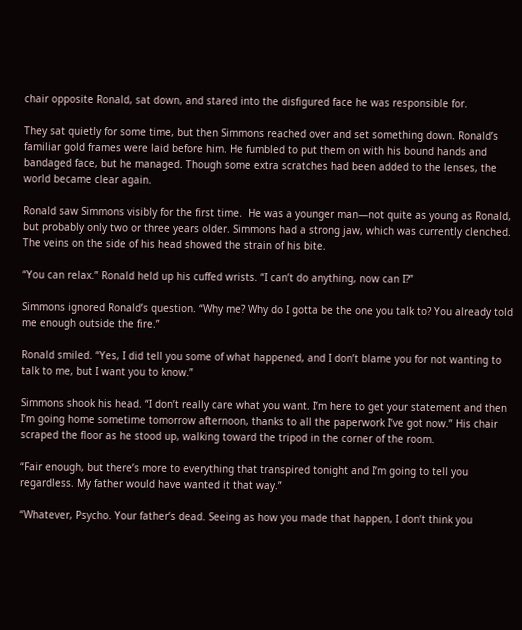chair opposite Ronald, sat down, and stared into the disfigured face he was responsible for.

They sat quietly for some time, but then Simmons reached over and set something down. Ronald’s familiar gold frames were laid before him. He fumbled to put them on with his bound hands and bandaged face, but he managed. Though some extra scratches had been added to the lenses, the world became clear again.

Ronald saw Simmons visibly for the first time.  He was a younger man—not quite as young as Ronald, but probably only two or three years older. Simmons had a strong jaw, which was currently clenched. The veins on the side of his head showed the strain of his bite.

“You can relax.” Ronald held up his cuffed wrists. “I can’t do anything, now can I?”

Simmons ignored Ronald’s question. “Why me? Why do I gotta be the one you talk to? You already told me enough outside the fire.”

Ronald smiled. “Yes, I did tell you some of what happened, and I don’t blame you for not wanting to talk to me, but I want you to know.”

Simmons shook his head. “I don’t really care what you want. I’m here to get your statement and then I’m going home sometime tomorrow afternoon, thanks to all the paperwork I’ve got now.” His chair scraped the floor as he stood up, walking toward the tripod in the corner of the room.

“Fair enough, but there’s more to everything that transpired tonight and I’m going to tell you regardless. My father would have wanted it that way.”

“Whatever, Psycho. Your father’s dead. Seeing as how you made that happen, I don’t think you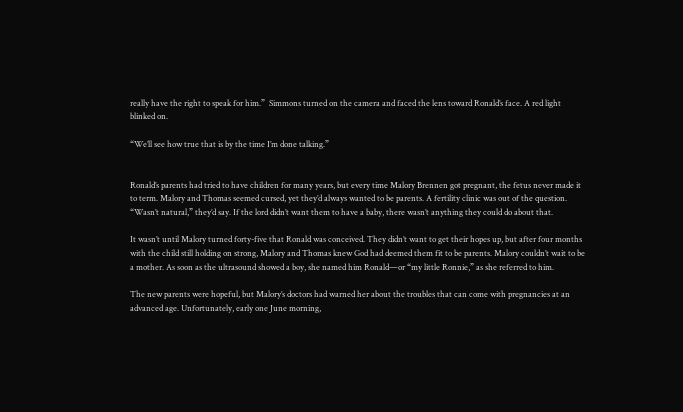really have the right to speak for him.”  Simmons turned on the camera and faced the lens toward Ronald’s face. A red light blinked on.

“We’ll see how true that is by the time I’m done talking.”


Ronald’s parents had tried to have children for many years, but every time Malory Brennen got pregnant, the fetus never made it to term. Malory and Thomas seemed cursed, yet they’d always wanted to be parents. A fertility clinic was out of the question. “Wasn’t natural,” they’d say. If the lord didn’t want them to have a baby, there wasn’t anything they could do about that.

It wasn’t until Malory turned forty-five that Ronald was conceived. They didn’t want to get their hopes up, but after four months with the child still holding on strong, Malory and Thomas knew God had deemed them fit to be parents. Malory couldn’t wait to be a mother. As soon as the ultrasound showed a boy, she named him Ronald—or “my little Ronnie,” as she referred to him.

The new parents were hopeful, but Malory’s doctors had warned her about the troubles that can come with pregnancies at an advanced age. Unfortunately, early one June morning,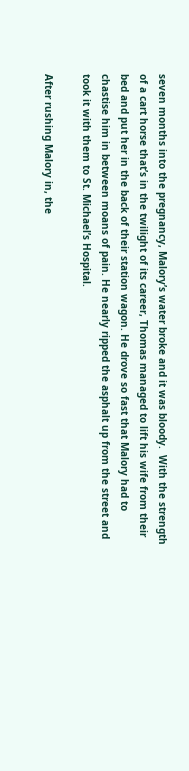seven months into the pregnancy, Malory’s water broke and it was bloody.  With the strength of a cart horse that’s in the twilight of its career, Thomas managed to lift his wife from their bed and put her in the back of their station wagon. He drove so fast that Malory had to chastise him in between moans of pain. He nearly ripped the asphalt up from the street and took it with them to St. Michael’s Hospital.

After rushing Malory in, the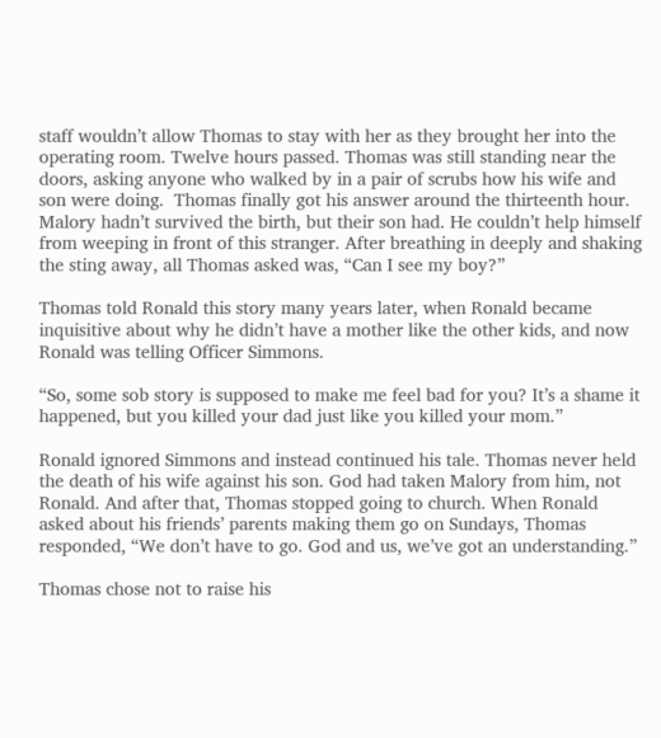staff wouldn’t allow Thomas to stay with her as they brought her into the operating room. Twelve hours passed. Thomas was still standing near the doors, asking anyone who walked by in a pair of scrubs how his wife and son were doing.  Thomas finally got his answer around the thirteenth hour. Malory hadn’t survived the birth, but their son had. He couldn’t help himself from weeping in front of this stranger. After breathing in deeply and shaking the sting away, all Thomas asked was, “Can I see my boy?”

Thomas told Ronald this story many years later, when Ronald became inquisitive about why he didn’t have a mother like the other kids, and now Ronald was telling Officer Simmons.

“So, some sob story is supposed to make me feel bad for you? It’s a shame it happened, but you killed your dad just like you killed your mom.”

Ronald ignored Simmons and instead continued his tale. Thomas never held the death of his wife against his son. God had taken Malory from him, not Ronald. And after that, Thomas stopped going to church. When Ronald asked about his friends’ parents making them go on Sundays, Thomas responded, “We don’t have to go. God and us, we’ve got an understanding.”

Thomas chose not to raise his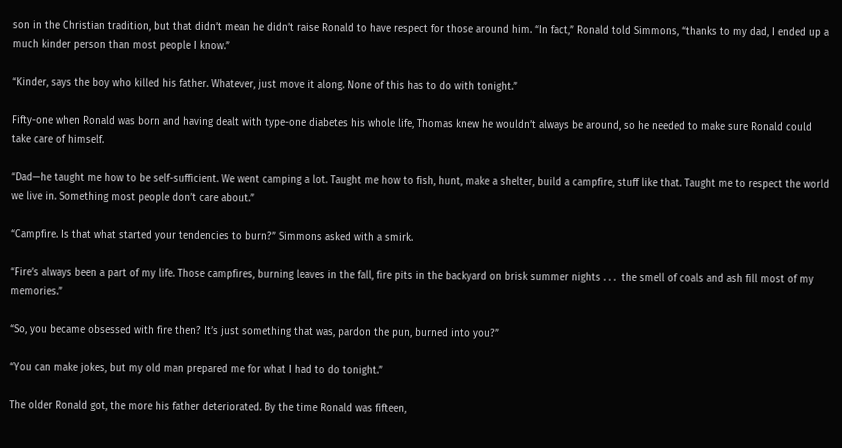son in the Christian tradition, but that didn’t mean he didn’t raise Ronald to have respect for those around him. “In fact,” Ronald told Simmons, “thanks to my dad, I ended up a much kinder person than most people I know.”

“Kinder, says the boy who killed his father. Whatever, just move it along. None of this has to do with tonight.”

Fifty-one when Ronald was born and having dealt with type-one diabetes his whole life, Thomas knew he wouldn’t always be around, so he needed to make sure Ronald could take care of himself.

“Dad—he taught me how to be self-sufficient. We went camping a lot. Taught me how to fish, hunt, make a shelter, build a campfire, stuff like that. Taught me to respect the world we live in. Something most people don’t care about.”

“Campfire. Is that what started your tendencies to burn?” Simmons asked with a smirk.

“Fire’s always been a part of my life. Those campfires, burning leaves in the fall, fire pits in the backyard on brisk summer nights . . .  the smell of coals and ash fill most of my memories.”

“So, you became obsessed with fire then? It’s just something that was, pardon the pun, burned into you?”

“You can make jokes, but my old man prepared me for what I had to do tonight.”

The older Ronald got, the more his father deteriorated. By the time Ronald was fifteen,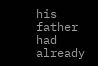his father had already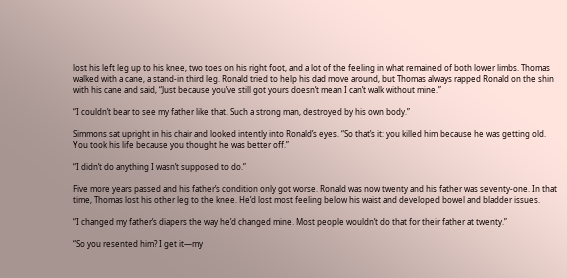lost his left leg up to his knee, two toes on his right foot, and a lot of the feeling in what remained of both lower limbs. Thomas walked with a cane, a stand-in third leg. Ronald tried to help his dad move around, but Thomas always rapped Ronald on the shin with his cane and said, “Just because you’ve still got yours doesn’t mean I can’t walk without mine.”

“I couldn’t bear to see my father like that. Such a strong man, destroyed by his own body.”

Simmons sat upright in his chair and looked intently into Ronald’s eyes. “So that’s it: you killed him because he was getting old. You took his life because you thought he was better off.”

“I didn’t do anything I wasn’t supposed to do.”

Five more years passed and his father’s condition only got worse. Ronald was now twenty and his father was seventy-one. In that time, Thomas lost his other leg to the knee. He’d lost most feeling below his waist and developed bowel and bladder issues.

“I changed my father’s diapers the way he’d changed mine. Most people wouldn’t do that for their father at twenty.”

“So you resented him? I get it—my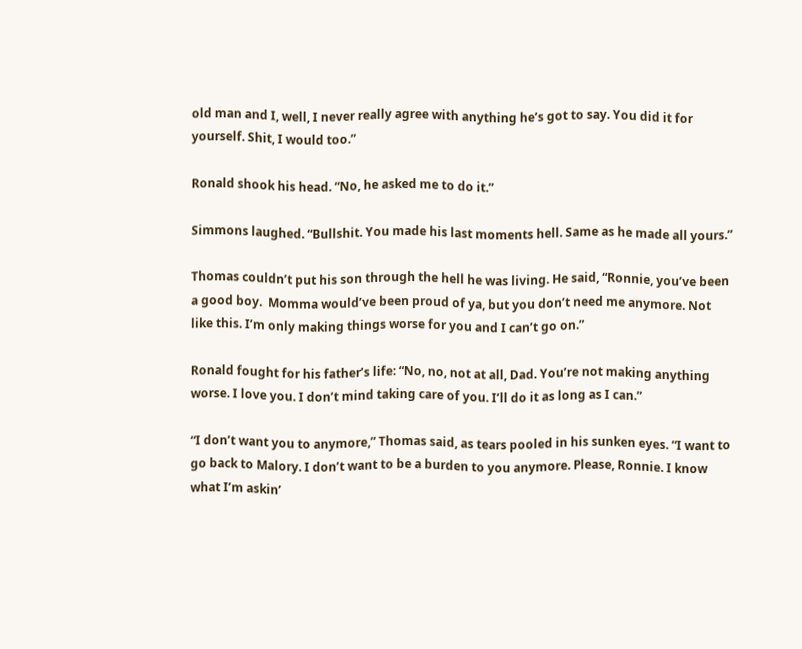old man and I, well, I never really agree with anything he’s got to say. You did it for yourself. Shit, I would too.”

Ronald shook his head. “No, he asked me to do it.”

Simmons laughed. “Bullshit. You made his last moments hell. Same as he made all yours.”

Thomas couldn’t put his son through the hell he was living. He said, “Ronnie, you’ve been a good boy.  Momma would’ve been proud of ya, but you don’t need me anymore. Not like this. I’m only making things worse for you and I can’t go on.”

Ronald fought for his father’s life: “No, no, not at all, Dad. You’re not making anything worse. I love you. I don’t mind taking care of you. I’ll do it as long as I can.”

“I don’t want you to anymore,” Thomas said, as tears pooled in his sunken eyes. “I want to go back to Malory. I don’t want to be a burden to you anymore. Please, Ronnie. I know what I’m askin’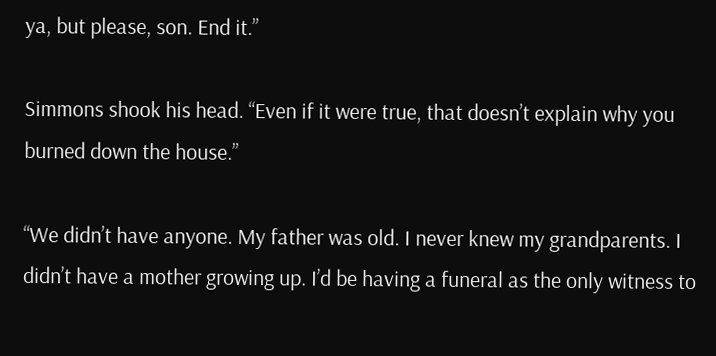ya, but please, son. End it.”

Simmons shook his head. “Even if it were true, that doesn’t explain why you burned down the house.”

“We didn’t have anyone. My father was old. I never knew my grandparents. I didn’t have a mother growing up. I’d be having a funeral as the only witness to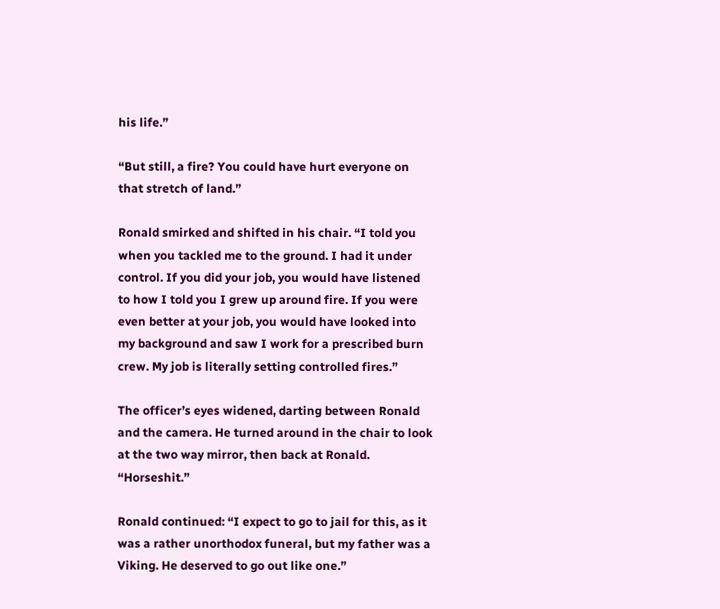his life.”

“But still, a fire? You could have hurt everyone on that stretch of land.”

Ronald smirked and shifted in his chair. “I told you when you tackled me to the ground. I had it under control. If you did your job, you would have listened to how I told you I grew up around fire. If you were even better at your job, you would have looked into my background and saw I work for a prescribed burn crew. My job is literally setting controlled fires.”

The officer’s eyes widened, darting between Ronald and the camera. He turned around in the chair to look at the two way mirror, then back at Ronald. “Horseshit.”

Ronald continued: “I expect to go to jail for this, as it was a rather unorthodox funeral, but my father was a Viking. He deserved to go out like one.”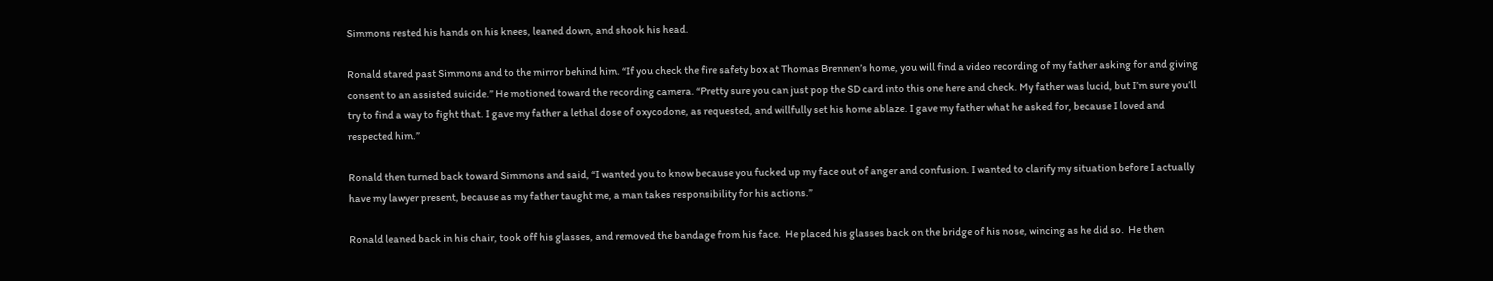Simmons rested his hands on his knees, leaned down, and shook his head.

Ronald stared past Simmons and to the mirror behind him. “If you check the fire safety box at Thomas Brennen’s home, you will find a video recording of my father asking for and giving consent to an assisted suicide.” He motioned toward the recording camera. “Pretty sure you can just pop the SD card into this one here and check. My father was lucid, but I’m sure you’ll try to find a way to fight that. I gave my father a lethal dose of oxycodone, as requested, and willfully set his home ablaze. I gave my father what he asked for, because I loved and respected him.”

Ronald then turned back toward Simmons and said, “I wanted you to know because you fucked up my face out of anger and confusion. I wanted to clarify my situation before I actually have my lawyer present, because as my father taught me, a man takes responsibility for his actions.”

Ronald leaned back in his chair, took off his glasses, and removed the bandage from his face.  He placed his glasses back on the bridge of his nose, wincing as he did so.  He then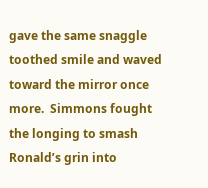gave the same snaggle toothed smile and waved toward the mirror once more.  Simmons fought the longing to smash Ronald’s grin into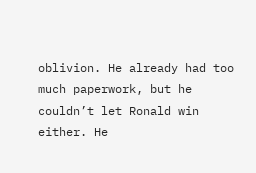oblivion. He already had too much paperwork, but he couldn’t let Ronald win either. He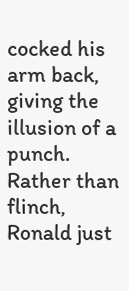cocked his arm back, giving the illusion of a punch. Rather than flinch, Ronald just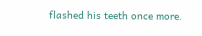flashed his teeth once more.